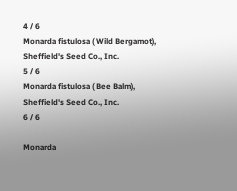4 / 6
Monarda fistulosa ( Wild Bergamot), Sheffield's Seed Co., Inc.
5 / 6
Monarda fistulosa ( Bee Balm), Sheffield's Seed Co., Inc.
6 / 6

Monarda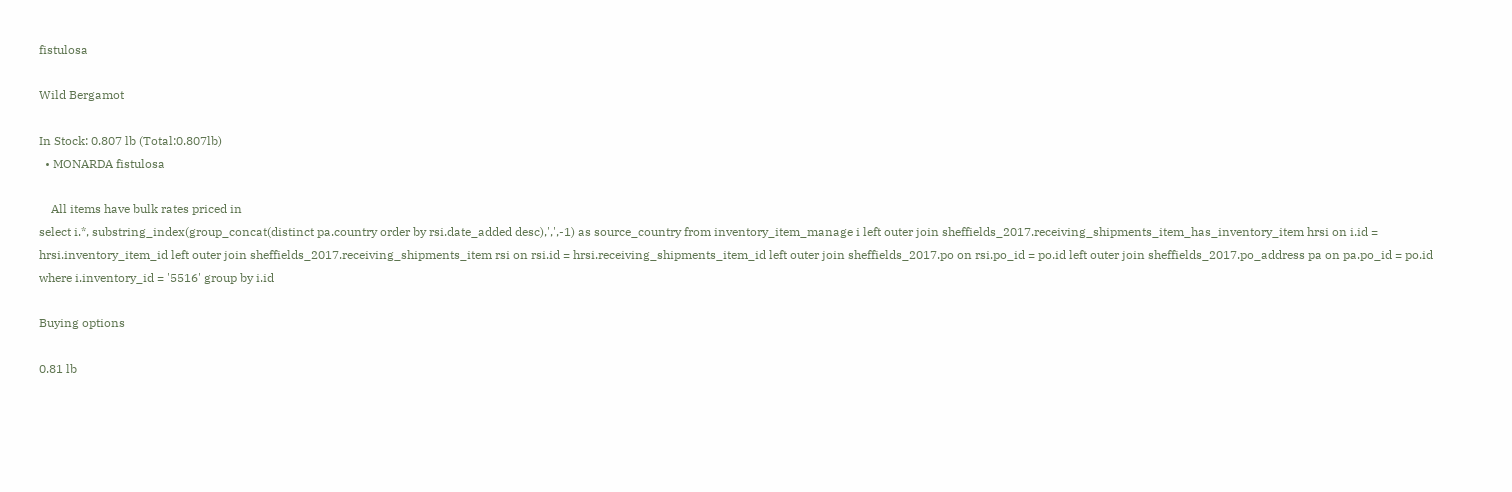fistulosa

Wild Bergamot

In Stock: 0.807 lb (Total:0.807lb)
  • MONARDA fistulosa

    All items have bulk rates priced in
select i.*, substring_index(group_concat(distinct pa.country order by rsi.date_added desc),',',-1) as source_country from inventory_item_manage i left outer join sheffields_2017.receiving_shipments_item_has_inventory_item hrsi on i.id = hrsi.inventory_item_id left outer join sheffields_2017.receiving_shipments_item rsi on rsi.id = hrsi.receiving_shipments_item_id left outer join sheffields_2017.po on rsi.po_id = po.id left outer join sheffields_2017.po_address pa on pa.po_id = po.id where i.inventory_id = '5516' group by i.id

Buying options

0.81 lb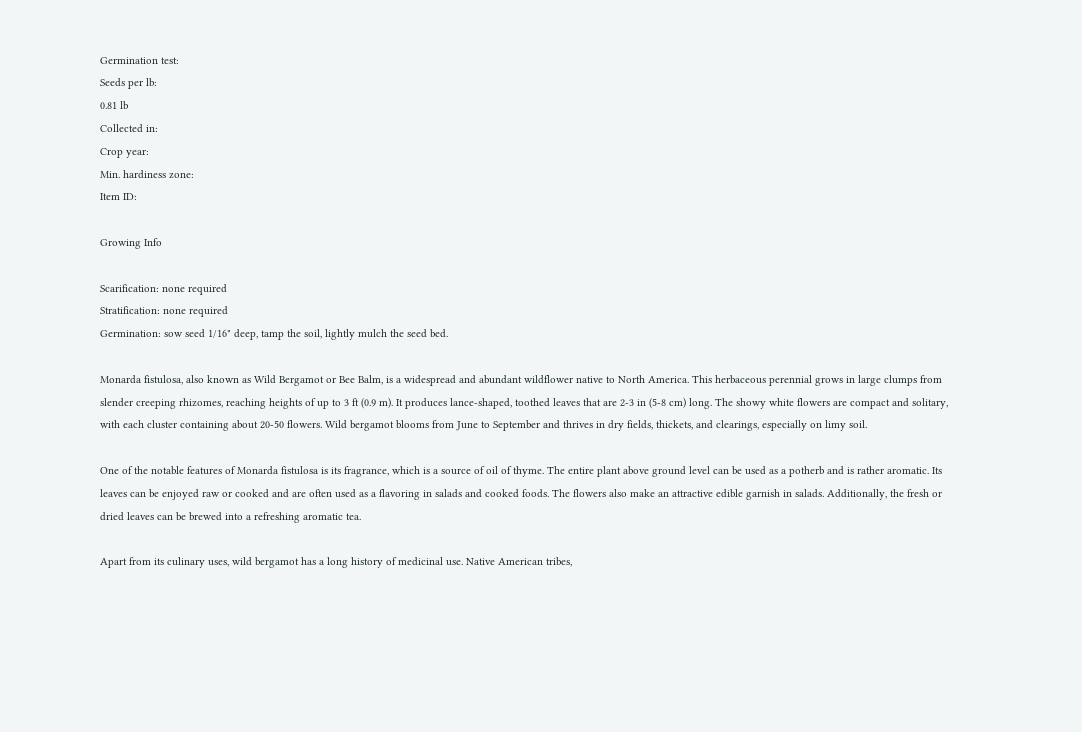Germination test:
Seeds per lb:
0.81 lb
Collected in:
Crop year:
Min. hardiness zone:
Item ID:

Growing Info

Scarification: none required
Stratification: none required
Germination: sow seed 1/16" deep, tamp the soil, lightly mulch the seed bed.

Monarda fistulosa, also known as Wild Bergamot or Bee Balm, is a widespread and abundant wildflower native to North America. This herbaceous perennial grows in large clumps from slender creeping rhizomes, reaching heights of up to 3 ft (0.9 m). It produces lance-shaped, toothed leaves that are 2-3 in (5-8 cm) long. The showy white flowers are compact and solitary, with each cluster containing about 20-50 flowers. Wild bergamot blooms from June to September and thrives in dry fields, thickets, and clearings, especially on limy soil.

One of the notable features of Monarda fistulosa is its fragrance, which is a source of oil of thyme. The entire plant above ground level can be used as a potherb and is rather aromatic. Its leaves can be enjoyed raw or cooked and are often used as a flavoring in salads and cooked foods. The flowers also make an attractive edible garnish in salads. Additionally, the fresh or dried leaves can be brewed into a refreshing aromatic tea.

Apart from its culinary uses, wild bergamot has a long history of medicinal use. Native American tribes,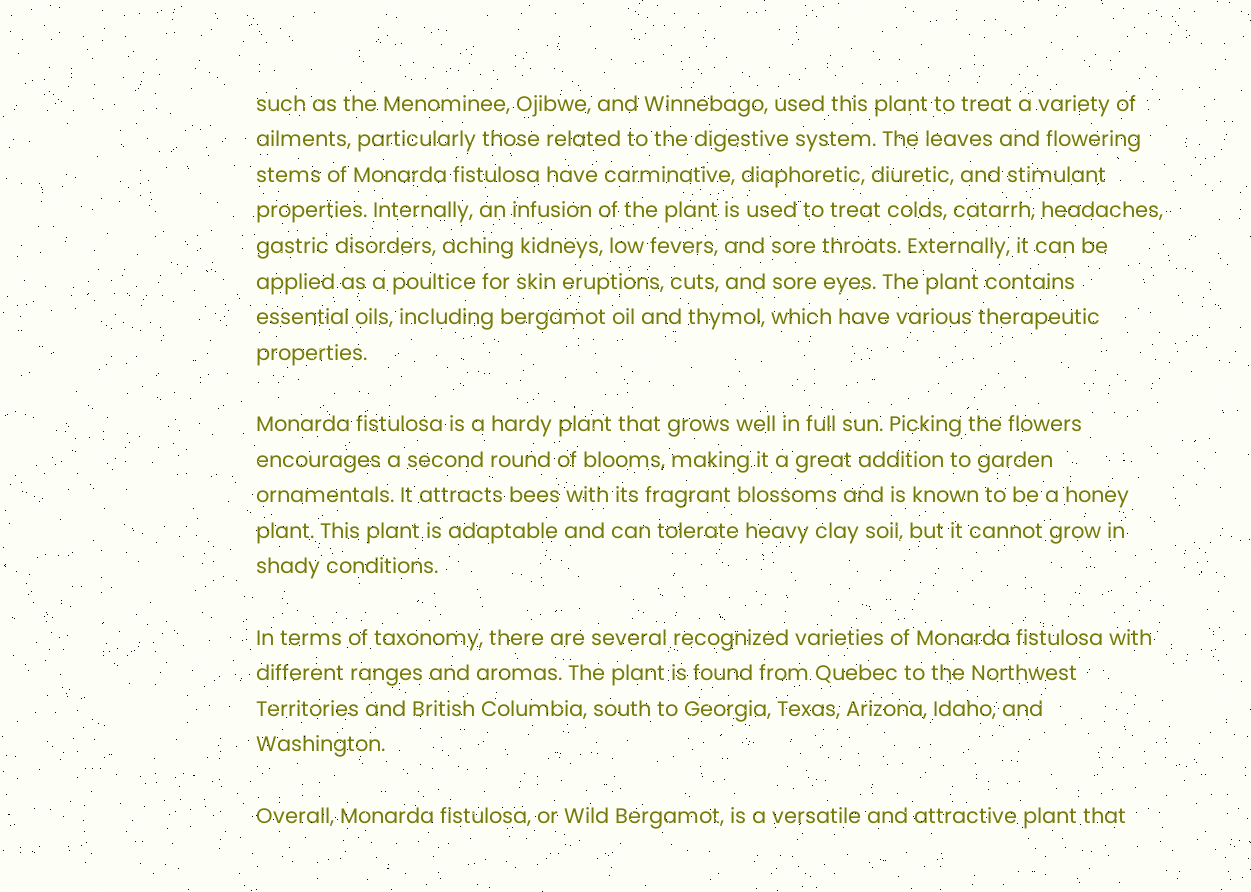such as the Menominee, Ojibwe, and Winnebago, used this plant to treat a variety of ailments, particularly those related to the digestive system. The leaves and flowering stems of Monarda fistulosa have carminative, diaphoretic, diuretic, and stimulant properties. Internally, an infusion of the plant is used to treat colds, catarrh, headaches, gastric disorders, aching kidneys, low fevers, and sore throats. Externally, it can be applied as a poultice for skin eruptions, cuts, and sore eyes. The plant contains essential oils, including bergamot oil and thymol, which have various therapeutic properties.

Monarda fistulosa is a hardy plant that grows well in full sun. Picking the flowers encourages a second round of blooms, making it a great addition to garden ornamentals. It attracts bees with its fragrant blossoms and is known to be a honey plant. This plant is adaptable and can tolerate heavy clay soil, but it cannot grow in shady conditions.

In terms of taxonomy, there are several recognized varieties of Monarda fistulosa with different ranges and aromas. The plant is found from Quebec to the Northwest Territories and British Columbia, south to Georgia, Texas, Arizona, Idaho, and Washington.

Overall, Monarda fistulosa, or Wild Bergamot, is a versatile and attractive plant that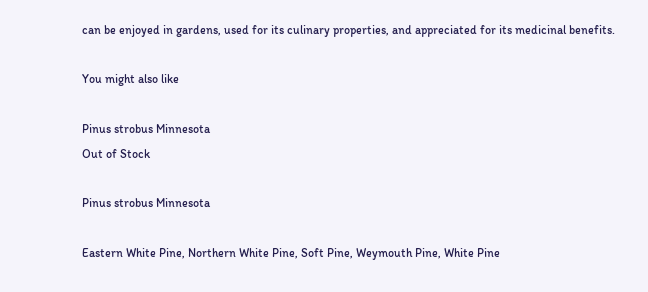can be enjoyed in gardens, used for its culinary properties, and appreciated for its medicinal benefits.

You might also like

Pinus strobus Minnesota
Out of Stock

Pinus strobus Minnesota

Eastern White Pine, Northern White Pine, Soft Pine, Weymouth Pine, White Pine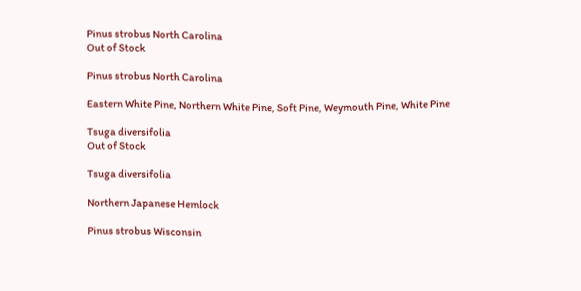Pinus strobus North Carolina
Out of Stock

Pinus strobus North Carolina

Eastern White Pine, Northern White Pine, Soft Pine, Weymouth Pine, White Pine

Tsuga diversifolia
Out of Stock

Tsuga diversifolia

Northern Japanese Hemlock

Pinus strobus Wisconsin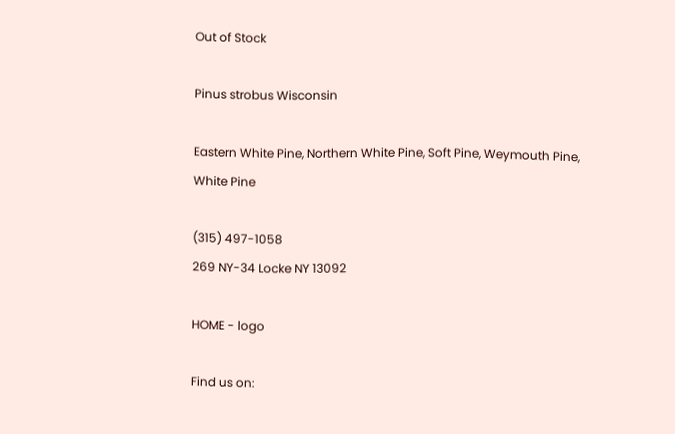Out of Stock

Pinus strobus Wisconsin

Eastern White Pine, Northern White Pine, Soft Pine, Weymouth Pine, White Pine

(315) 497-1058
269 NY-34 Locke NY 13092

HOME - logo

Find us on: